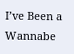I’ve Been a Wannabe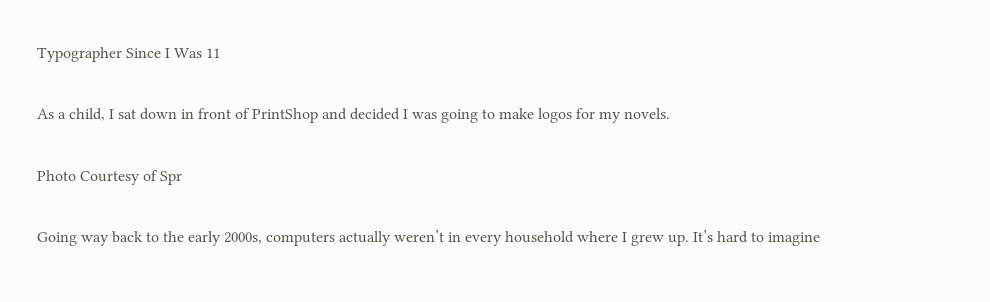Typographer Since I Was 11

As a child, I sat down in front of PrintShop and decided I was going to make logos for my novels.

Photo Courtesy of Spr

Going way back to the early 2000s, computers actually weren’t in every household where I grew up. It’s hard to imagine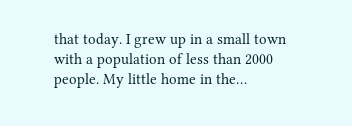that today. I grew up in a small town with a population of less than 2000 people. My little home in the…